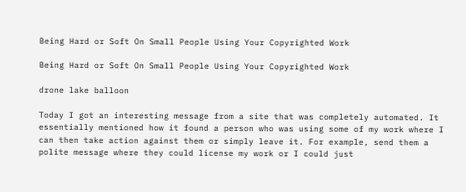Being Hard or Soft On Small People Using Your Copyrighted Work

Being Hard or Soft On Small People Using Your Copyrighted Work

drone lake balloon

Today I got an interesting message from a site that was completely automated. It essentially mentioned how it found a person who was using some of my work where I can then take action against them or simply leave it. For example, send them a polite message where they could license my work or I could just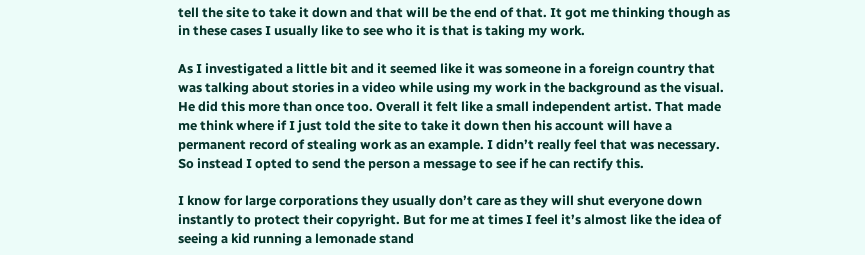tell the site to take it down and that will be the end of that. It got me thinking though as in these cases I usually like to see who it is that is taking my work.

As I investigated a little bit and it seemed like it was someone in a foreign country that was talking about stories in a video while using my work in the background as the visual. He did this more than once too. Overall it felt like a small independent artist. That made me think where if I just told the site to take it down then his account will have a permanent record of stealing work as an example. I didn’t really feel that was necessary. So instead I opted to send the person a message to see if he can rectify this.

I know for large corporations they usually don’t care as they will shut everyone down instantly to protect their copyright. But for me at times I feel it’s almost like the idea of seeing a kid running a lemonade stand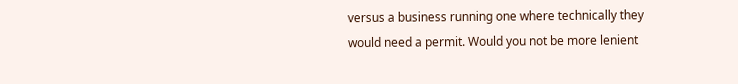versus a business running one where technically they would need a permit. Would you not be more lenient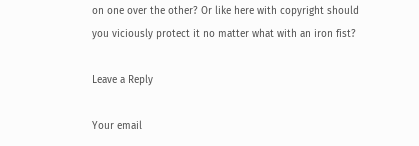on one over the other? Or like here with copyright should you viciously protect it no matter what with an iron fist?

Leave a Reply

Your email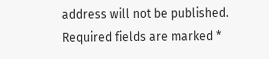address will not be published. Required fields are marked *